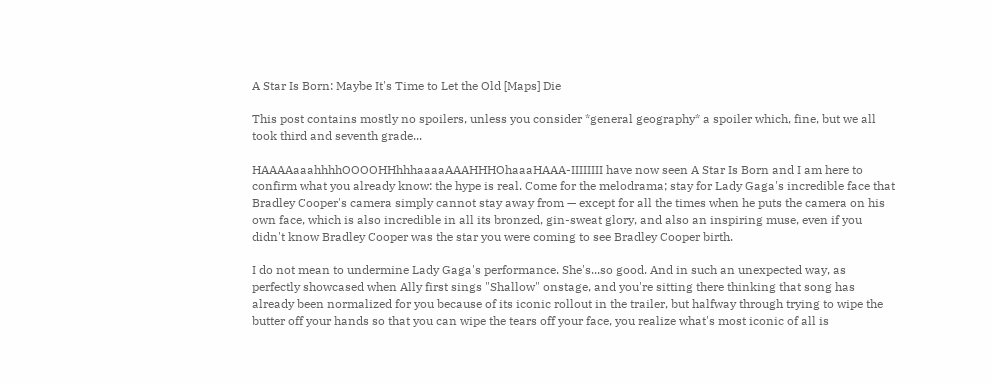A Star Is Born: Maybe It's Time to Let the Old [Maps] Die

This post contains mostly no spoilers, unless you consider *general geography* a spoiler which, fine, but we all took third and seventh grade...

HAAAAaaahhhhOOOOHHhhhaaaaAAAHHHOhaaaHAAA-IIIIIIII have now seen A Star Is Born and I am here to confirm what you already know: the hype is real. Come for the melodrama; stay for Lady Gaga's incredible face that Bradley Cooper's camera simply cannot stay away from — except for all the times when he puts the camera on his own face, which is also incredible in all its bronzed, gin-sweat glory, and also an inspiring muse, even if you didn't know Bradley Cooper was the star you were coming to see Bradley Cooper birth.

I do not mean to undermine Lady Gaga's performance. She's...so good. And in such an unexpected way, as perfectly showcased when Ally first sings "Shallow" onstage, and you're sitting there thinking that song has already been normalized for you because of its iconic rollout in the trailer, but halfway through trying to wipe the butter off your hands so that you can wipe the tears off your face, you realize what's most iconic of all is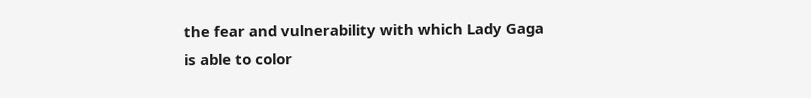the fear and vulnerability with which Lady Gaga is able to color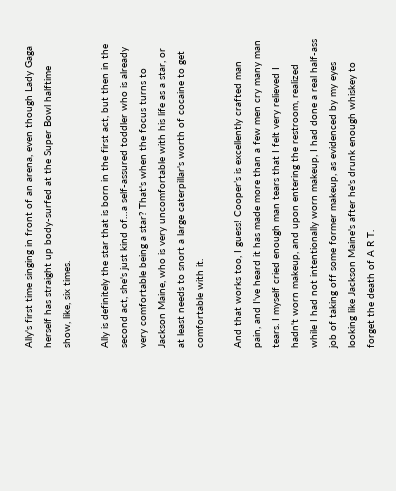Ally's first time singing in front of an arena, even though Lady Gaga herself has straight up body-surfed at the Super Bowl halftime show, like, six times.

Ally is definitely the star that is born in the first act, but then in the second act, she's just kind of…a self-assured toddler who is already very comfortable being a star? That's when the focus turns to Jackson Maine, who is very uncomfortable with his life as a star, or at least needs to snort a large caterpillar's worth of cocaine to get comfortable with it.

And that works too, I guess! Cooper’s is excellently crafted man pain, and I've heard it has made more than a few men cry many man tears. I myself cried enough man tears that I felt very relieved I hadn't worn makeup, and upon entering the restroom, realized while I had not intentionally worn makeup, I had done a real half-ass job of taking off some former makeup, as evidenced by my eyes looking like Jackson Maine's after he's drunk enough whiskey to forget the death of A R T.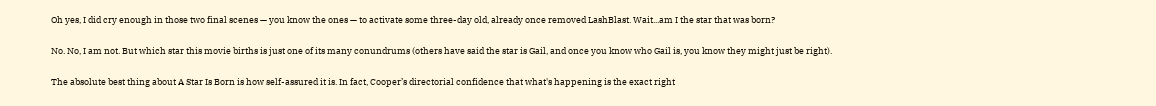Oh yes, I did cry enough in those two final scenes — you know the ones — to activate some three-day old, already once removed LashBlast. Wait...am I the star that was born?

No. No, I am not. But which star this movie births is just one of its many conundrums (others have said the star is Gail, and once you know who Gail is, you know they might just be right).

The absolute best thing about A Star Is Born is how self-assured it is. In fact, Cooper’s directorial confidence that what's happening is the exact right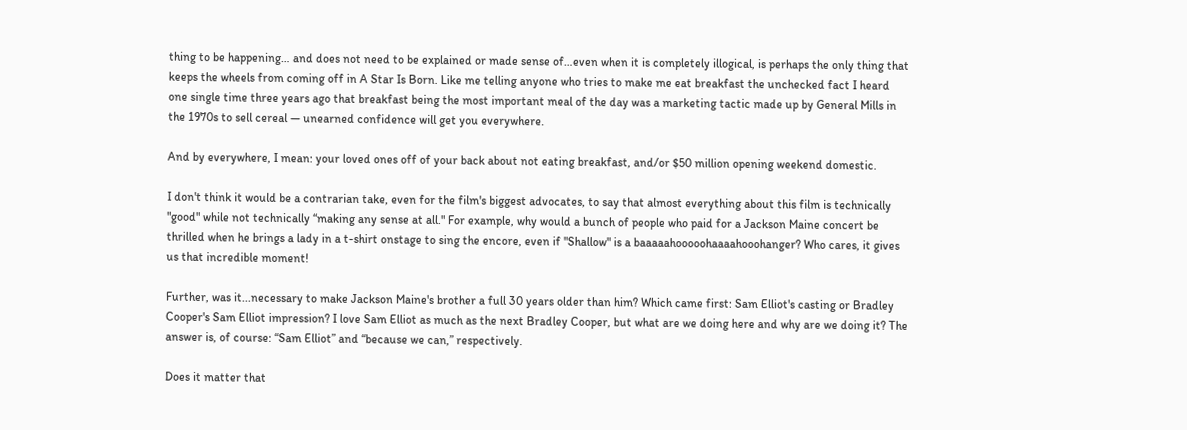thing to be happening… and does not need to be explained or made sense of…even when it is completely illogical, is perhaps the only thing that keeps the wheels from coming off in A Star Is Born. Like me telling anyone who tries to make me eat breakfast the unchecked fact I heard one single time three years ago that breakfast being the most important meal of the day was a marketing tactic made up by General Mills in the 1970s to sell cereal — unearned confidence will get you everywhere.

And by everywhere, I mean: your loved ones off of your back about not eating breakfast, and/or $50 million opening weekend domestic.

I don't think it would be a contrarian take, even for the film's biggest advocates, to say that almost everything about this film is technically "good" while not technically “making any sense at all." For example, why would a bunch of people who paid for a Jackson Maine concert be thrilled when he brings a lady in a t-shirt onstage to sing the encore, even if "Shallow" is a baaaaahooooohaaaahooohanger? Who cares, it gives us that incredible moment!

Further, was it...necessary to make Jackson Maine's brother a full 30 years older than him? Which came first: Sam Elliot's casting or Bradley Cooper's Sam Elliot impression? I love Sam Elliot as much as the next Bradley Cooper, but what are we doing here and why are we doing it? The answer is, of course: “Sam Elliot” and “because we can,” respectively.

Does it matter that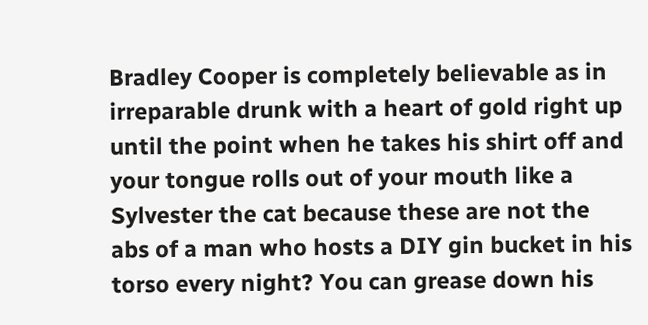Bradley Cooper is completely believable as in irreparable drunk with a heart of gold right up until the point when he takes his shirt off and your tongue rolls out of your mouth like a Sylvester the cat because these are not the abs of a man who hosts a DIY gin bucket in his torso every night? You can grease down his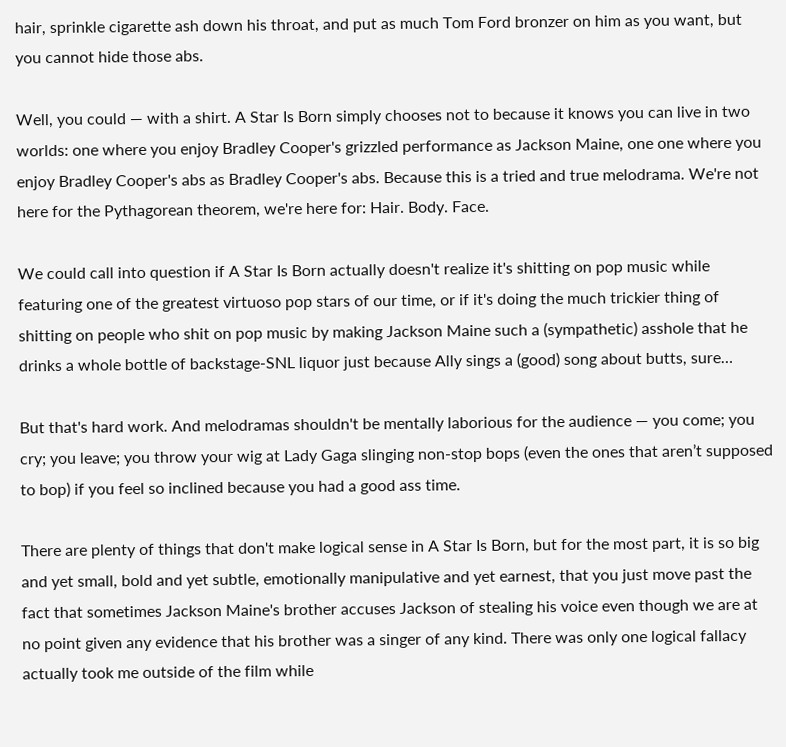hair, sprinkle cigarette ash down his throat, and put as much Tom Ford bronzer on him as you want, but you cannot hide those abs.

Well, you could — with a shirt. A Star Is Born simply chooses not to because it knows you can live in two worlds: one where you enjoy Bradley Cooper's grizzled performance as Jackson Maine, one one where you enjoy Bradley Cooper's abs as Bradley Cooper's abs. Because this is a tried and true melodrama. We're not here for the Pythagorean theorem, we're here for: Hair. Body. Face.

We could call into question if A Star Is Born actually doesn't realize it's shitting on pop music while featuring one of the greatest virtuoso pop stars of our time, or if it's doing the much trickier thing of shitting on people who shit on pop music by making Jackson Maine such a (sympathetic) asshole that he drinks a whole bottle of backstage-SNL liquor just because Ally sings a (good) song about butts, sure…

But that's hard work. And melodramas shouldn't be mentally laborious for the audience — you come; you cry; you leave; you throw your wig at Lady Gaga slinging non-stop bops (even the ones that aren’t supposed to bop) if you feel so inclined because you had a good ass time.

There are plenty of things that don't make logical sense in A Star Is Born, but for the most part, it is so big and yet small, bold and yet subtle, emotionally manipulative and yet earnest, that you just move past the fact that sometimes Jackson Maine's brother accuses Jackson of stealing his voice even though we are at no point given any evidence that his brother was a singer of any kind. There was only one logical fallacy actually took me outside of the film while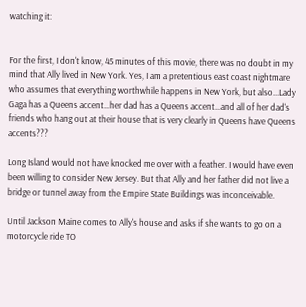watching it:


For the first, I don't know, 45 minutes of this movie, there was no doubt in my mind that Ally lived in New York. Yes, I am a pretentious east coast nightmare who assumes that everything worthwhile happens in New York, but also...Lady Gaga has a Queens accent…her dad has a Queens accent…and all of her dad's friends who hang out at their house that is very clearly in Queens have Queens accents???

Long Island would not have knocked me over with a feather. I would have even been willing to consider New Jersey. But that Ally and her father did not live a bridge or tunnel away from the Empire State Buildings was inconceivable.

Until Jackson Maine comes to Ally's house and asks if she wants to go on a motorcycle ride TO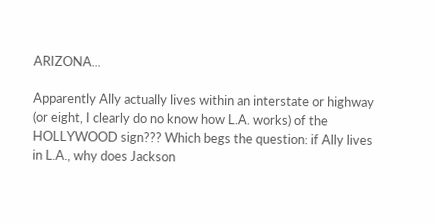ARIZONA...

Apparently Ally actually lives within an interstate or highway (or eight, I clearly do no know how L.A. works) of the HOLLYWOOD sign??? Which begs the question: if Ally lives in L.A., why does Jackson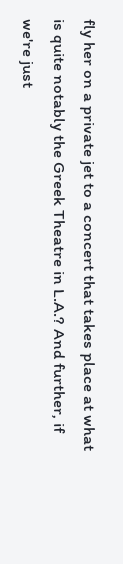fly her on a private jet to a concert that takes place at what is quite notably the Greek Theatre in L.A.? And further, if we're just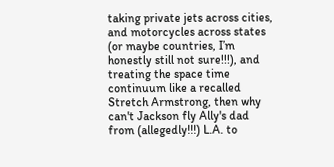taking private jets across cities, and motorcycles across states (or maybe countries, I’m honestly still not sure!!!), and treating the space time continuum like a recalled Stretch Armstrong, then why can't Jackson fly Ally's dad from (allegedly!!!) L.A. to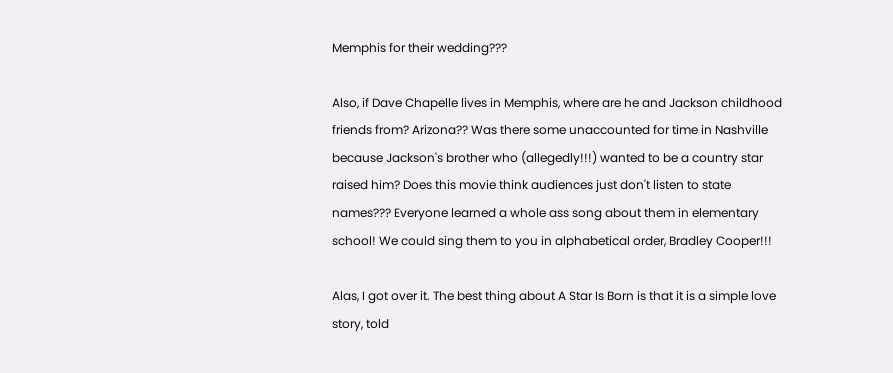Memphis for their wedding???

Also, if Dave Chapelle lives in Memphis, where are he and Jackson childhood friends from? Arizona?? Was there some unaccounted for time in Nashville because Jackson's brother who (allegedly!!!) wanted to be a country star raised him? Does this movie think audiences just don't listen to state names??? Everyone learned a whole ass song about them in elementary school! We could sing them to you in alphabetical order, Bradley Cooper!!!

Alas, I got over it. The best thing about A Star Is Born is that it is a simple love story, told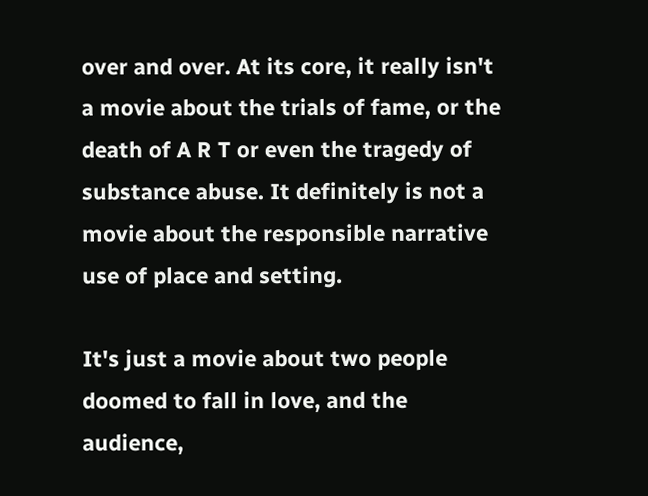over and over. At its core, it really isn't a movie about the trials of fame, or the death of A R T or even the tragedy of substance abuse. It definitely is not a movie about the responsible narrative use of place and setting.

It's just a movie about two people doomed to fall in love, and the audience,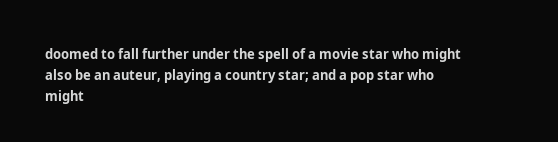doomed to fall further under the spell of a movie star who might also be an auteur, playing a country star; and a pop star who might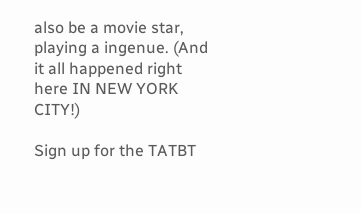also be a movie star, playing a ingenue. (And it all happened right here IN NEW YORK CITY!)

Sign up for the TATBT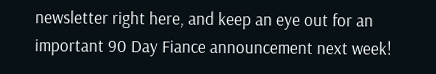newsletter right here, and keep an eye out for an important 90 Day Fiance announcement next week!